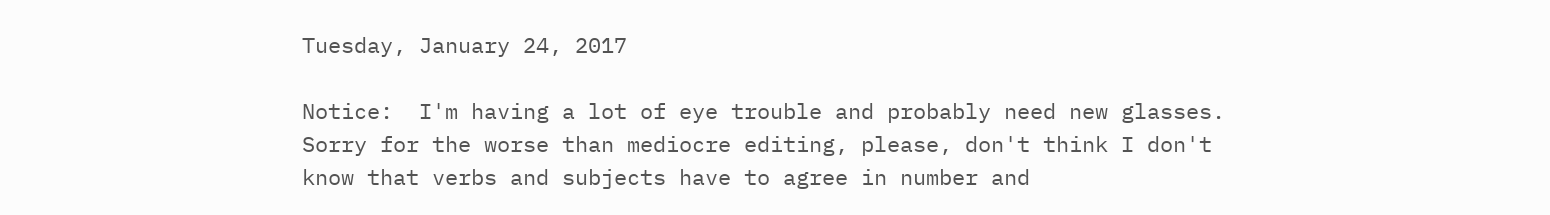Tuesday, January 24, 2017

Notice:  I'm having a lot of eye trouble and probably need new glasses.  Sorry for the worse than mediocre editing, please, don't think I don't know that verbs and subjects have to agree in number and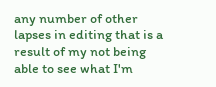any number of other lapses in editing that is a result of my not being able to see what I'm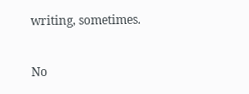writing, sometimes.

No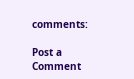comments:

Post a Comment